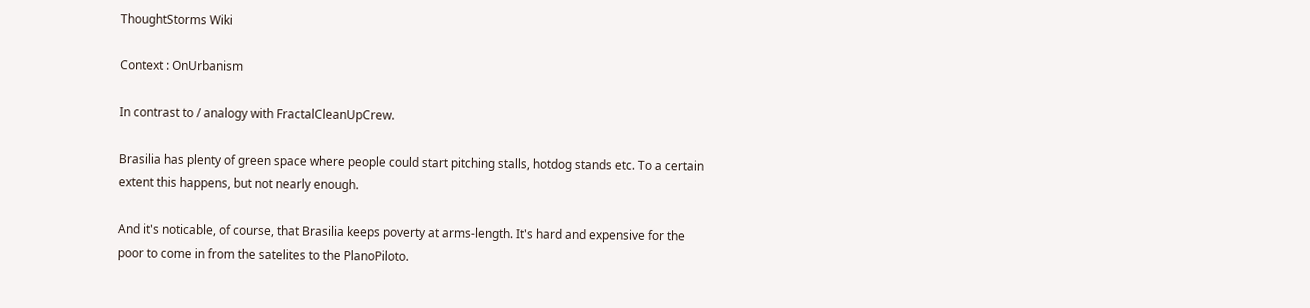ThoughtStorms Wiki

Context : OnUrbanism

In contrast to / analogy with FractalCleanUpCrew.

Brasilia has plenty of green space where people could start pitching stalls, hotdog stands etc. To a certain extent this happens, but not nearly enough.

And it's noticable, of course, that Brasilia keeps poverty at arms-length. It's hard and expensive for the poor to come in from the satelites to the PlanoPiloto.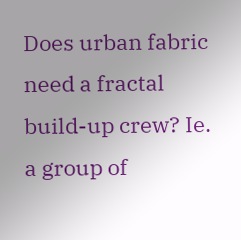Does urban fabric need a fractal build-up crew? Ie. a group of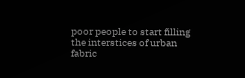poor people to start filling the interstices of urban fabric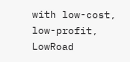with low-cost, low-profit, LowRoad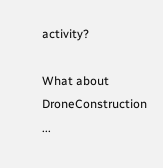activity?

What about DroneConstruction ...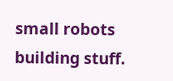small robots building stuff.